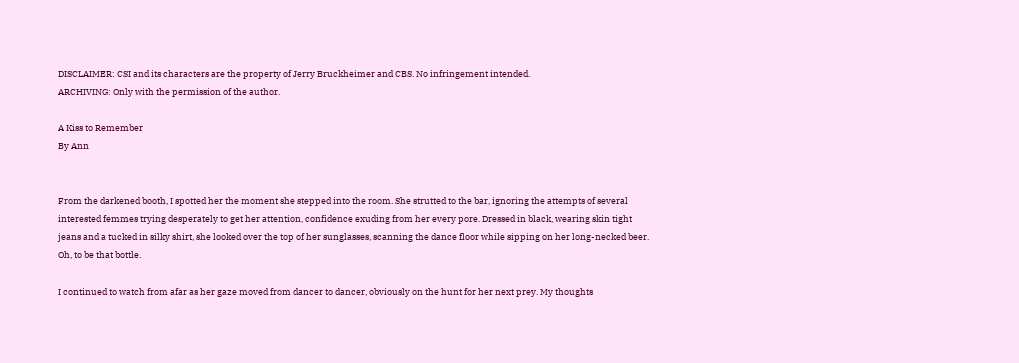DISCLAIMER: CSI and its characters are the property of Jerry Bruckheimer and CBS. No infringement intended.
ARCHIVING: Only with the permission of the author.

A Kiss to Remember
By Ann


From the darkened booth, I spotted her the moment she stepped into the room. She strutted to the bar, ignoring the attempts of several interested femmes trying desperately to get her attention, confidence exuding from her every pore. Dressed in black, wearing skin tight jeans and a tucked in silky shirt, she looked over the top of her sunglasses, scanning the dance floor while sipping on her long-necked beer. Oh, to be that bottle.

I continued to watch from afar as her gaze moved from dancer to dancer, obviously on the hunt for her next prey. My thoughts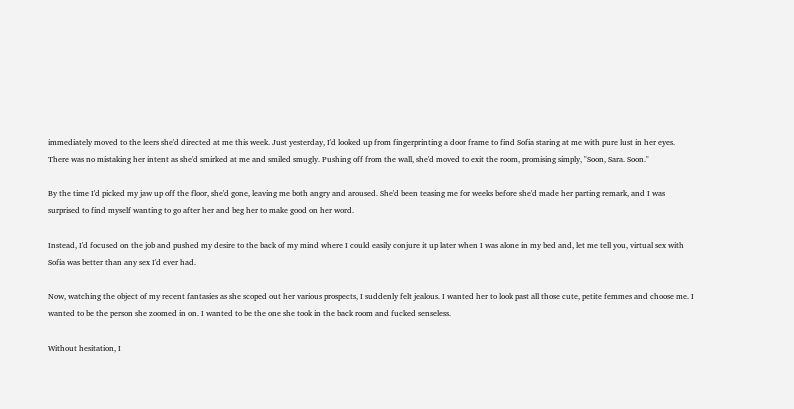immediately moved to the leers she'd directed at me this week. Just yesterday, I'd looked up from fingerprinting a door frame to find Sofia staring at me with pure lust in her eyes. There was no mistaking her intent as she'd smirked at me and smiled smugly. Pushing off from the wall, she'd moved to exit the room, promising simply, "Soon, Sara. Soon."

By the time I'd picked my jaw up off the floor, she'd gone, leaving me both angry and aroused. She'd been teasing me for weeks before she'd made her parting remark, and I was surprised to find myself wanting to go after her and beg her to make good on her word.

Instead, I'd focused on the job and pushed my desire to the back of my mind where I could easily conjure it up later when I was alone in my bed and, let me tell you, virtual sex with Sofia was better than any sex I'd ever had.

Now, watching the object of my recent fantasies as she scoped out her various prospects, I suddenly felt jealous. I wanted her to look past all those cute, petite femmes and choose me. I wanted to be the person she zoomed in on. I wanted to be the one she took in the back room and fucked senseless.

Without hesitation, I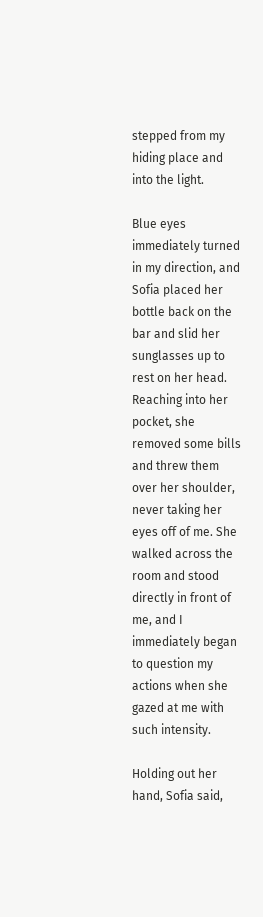stepped from my hiding place and into the light.

Blue eyes immediately turned in my direction, and Sofia placed her bottle back on the bar and slid her sunglasses up to rest on her head. Reaching into her pocket, she removed some bills and threw them over her shoulder, never taking her eyes off of me. She walked across the room and stood directly in front of me, and I immediately began to question my actions when she gazed at me with such intensity.

Holding out her hand, Sofia said,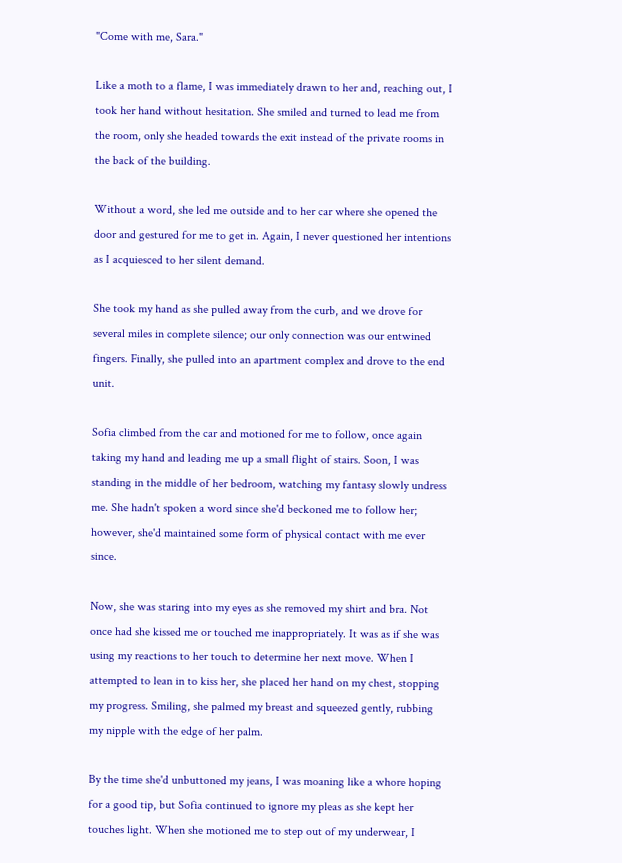"Come with me, Sara."

Like a moth to a flame, I was immediately drawn to her and, reaching out, I took her hand without hesitation. She smiled and turned to lead me from the room, only she headed towards the exit instead of the private rooms in the back of the building.

Without a word, she led me outside and to her car where she opened the door and gestured for me to get in. Again, I never questioned her intentions as I acquiesced to her silent demand.

She took my hand as she pulled away from the curb, and we drove for several miles in complete silence; our only connection was our entwined fingers. Finally, she pulled into an apartment complex and drove to the end unit.

Sofia climbed from the car and motioned for me to follow, once again taking my hand and leading me up a small flight of stairs. Soon, I was standing in the middle of her bedroom, watching my fantasy slowly undress me. She hadn't spoken a word since she'd beckoned me to follow her; however, she'd maintained some form of physical contact with me ever since.

Now, she was staring into my eyes as she removed my shirt and bra. Not once had she kissed me or touched me inappropriately. It was as if she was using my reactions to her touch to determine her next move. When I attempted to lean in to kiss her, she placed her hand on my chest, stopping my progress. Smiling, she palmed my breast and squeezed gently, rubbing my nipple with the edge of her palm.

By the time she'd unbuttoned my jeans, I was moaning like a whore hoping for a good tip, but Sofia continued to ignore my pleas as she kept her touches light. When she motioned me to step out of my underwear, I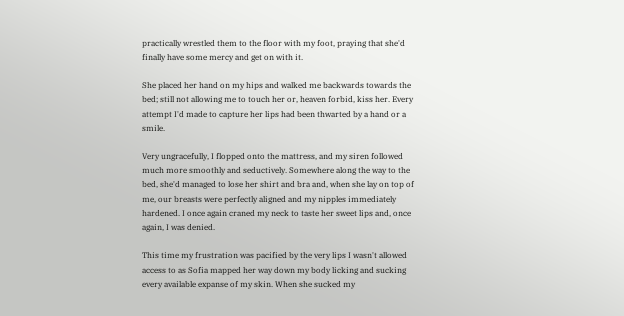practically wrestled them to the floor with my foot, praying that she'd finally have some mercy and get on with it.

She placed her hand on my hips and walked me backwards towards the bed; still not allowing me to touch her or, heaven forbid, kiss her. Every attempt I'd made to capture her lips had been thwarted by a hand or a smile.

Very ungracefully, I flopped onto the mattress, and my siren followed much more smoothly and seductively. Somewhere along the way to the bed, she'd managed to lose her shirt and bra and, when she lay on top of me, our breasts were perfectly aligned and my nipples immediately hardened. I once again craned my neck to taste her sweet lips and, once again, I was denied.

This time my frustration was pacified by the very lips I wasn't allowed access to as Sofia mapped her way down my body licking and sucking every available expanse of my skin. When she sucked my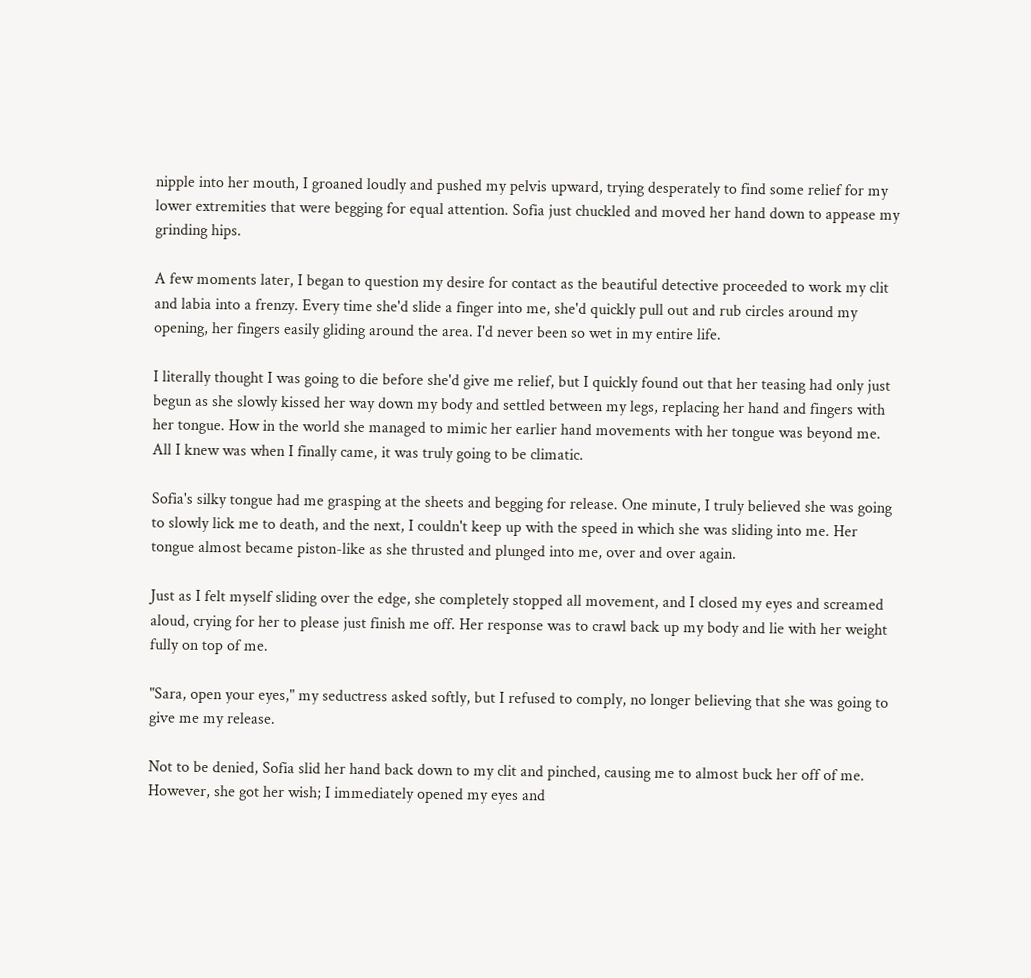nipple into her mouth, I groaned loudly and pushed my pelvis upward, trying desperately to find some relief for my lower extremities that were begging for equal attention. Sofia just chuckled and moved her hand down to appease my grinding hips.

A few moments later, I began to question my desire for contact as the beautiful detective proceeded to work my clit and labia into a frenzy. Every time she'd slide a finger into me, she'd quickly pull out and rub circles around my opening, her fingers easily gliding around the area. I'd never been so wet in my entire life.

I literally thought I was going to die before she'd give me relief, but I quickly found out that her teasing had only just begun as she slowly kissed her way down my body and settled between my legs, replacing her hand and fingers with her tongue. How in the world she managed to mimic her earlier hand movements with her tongue was beyond me. All I knew was when I finally came, it was truly going to be climatic.

Sofia's silky tongue had me grasping at the sheets and begging for release. One minute, I truly believed she was going to slowly lick me to death, and the next, I couldn't keep up with the speed in which she was sliding into me. Her tongue almost became piston-like as she thrusted and plunged into me, over and over again.

Just as I felt myself sliding over the edge, she completely stopped all movement, and I closed my eyes and screamed aloud, crying for her to please just finish me off. Her response was to crawl back up my body and lie with her weight fully on top of me.

"Sara, open your eyes," my seductress asked softly, but I refused to comply, no longer believing that she was going to give me my release.

Not to be denied, Sofia slid her hand back down to my clit and pinched, causing me to almost buck her off of me. However, she got her wish; I immediately opened my eyes and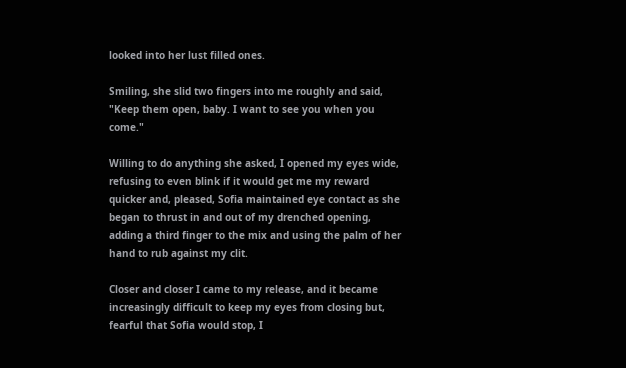looked into her lust filled ones.

Smiling, she slid two fingers into me roughly and said, "Keep them open, baby. I want to see you when you come."

Willing to do anything she asked, I opened my eyes wide, refusing to even blink if it would get me my reward quicker and, pleased, Sofia maintained eye contact as she began to thrust in and out of my drenched opening, adding a third finger to the mix and using the palm of her hand to rub against my clit.

Closer and closer I came to my release, and it became increasingly difficult to keep my eyes from closing but, fearful that Sofia would stop, I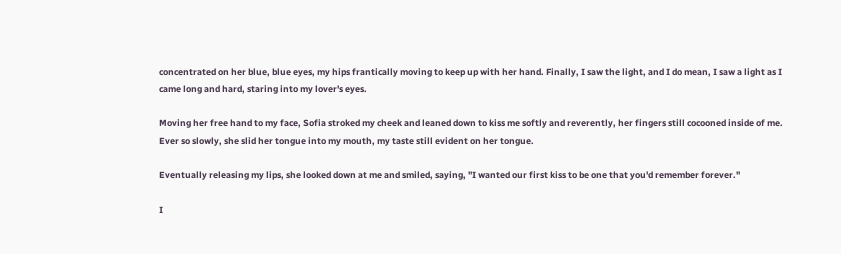concentrated on her blue, blue eyes, my hips frantically moving to keep up with her hand. Finally, I saw the light, and I do mean, I saw a light as I came long and hard, staring into my lover's eyes.

Moving her free hand to my face, Sofia stroked my cheek and leaned down to kiss me softly and reverently, her fingers still cocooned inside of me. Ever so slowly, she slid her tongue into my mouth, my taste still evident on her tongue.

Eventually releasing my lips, she looked down at me and smiled, saying, "I wanted our first kiss to be one that you'd remember forever."

I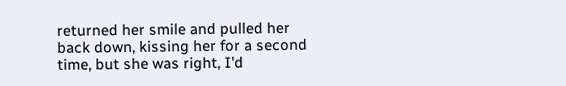returned her smile and pulled her back down, kissing her for a second time, but she was right, I'd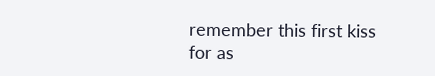remember this first kiss for as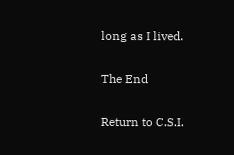long as I lived.

The End

Return to C.S.I.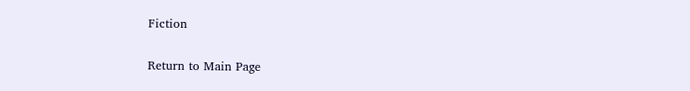Fiction

Return to Main Page